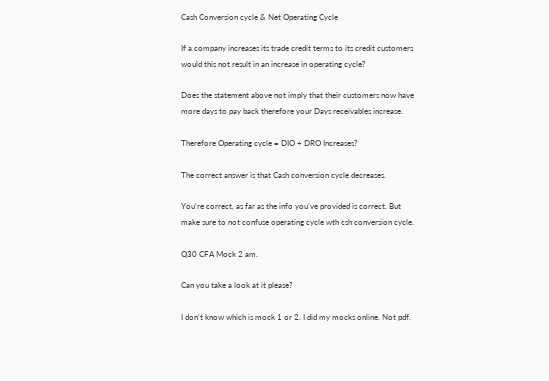Cash Conversion cycle & Net Operating Cycle

If a company increases its trade credit terms to its credit customers would this not result in an increase in operating cycle?

Does the statement above not imply that their customers now have more days to pay back therefore your Days receivables increase.

Therefore Operating cycle = DIO + DRO Increases?

The correct answer is that Cash conversion cycle decreases.

You’re correct, as far as the info you’ve provided is correct. But make sure to not confuse operating cycle wth csh conversion cycle.

Q30 CFA Mock 2 am.

Can you take a look at it please?

I don’t know which is mock 1 or 2. I did my mocks online. Not pdf.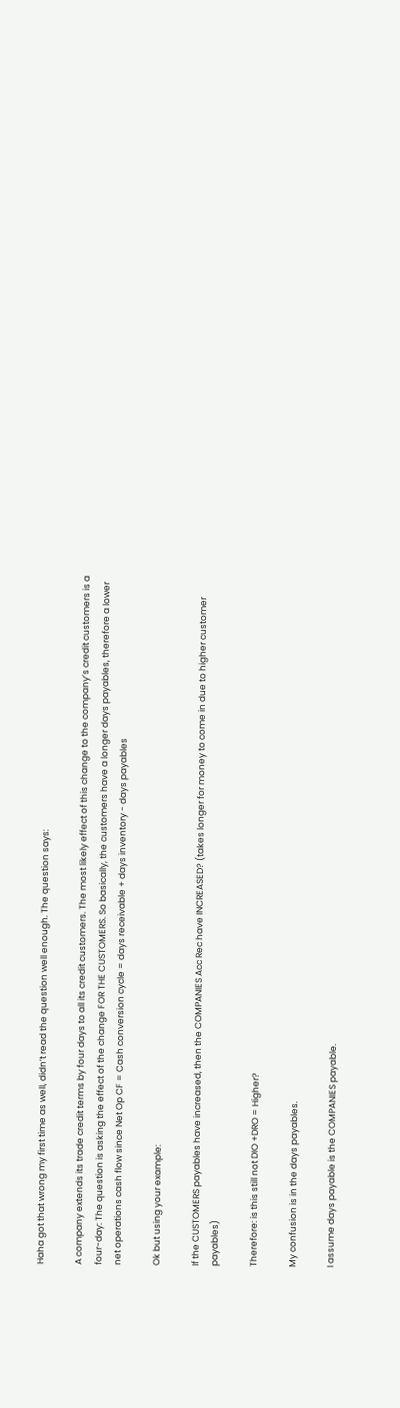Haha got that wrong my first time as well, didn’t read the question well enough. The question says:

A company extends its trade credit terms by four days to all its credit customers. The most likely effect of this change to the company’s credit customers is a four-day: The question is asking the effect of the change FOR THE CUSTOMERS. So basically, the customers have a longer days payables, therefore a lower net operations cash flow since Net Op CF = Cash conversion cycle = days receivable + days inventory - days payables

Ok but using your example:

If the CUSTOMERS payables have increased, then the COMPANIES Acc Rec have INCREASED? (takes longer for money to come in due to higher customer payables)

Therefore: is this still not DIO +DRO = Higher?

My confusion is in the days payables.

I assume days payable is the COMPANIES payable.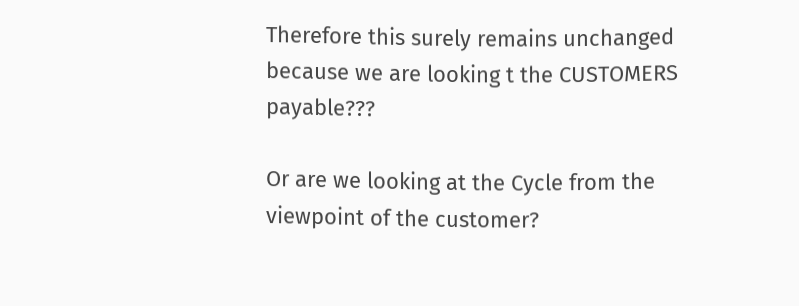Therefore this surely remains unchanged because we are looking t the CUSTOMERS payable???

Or are we looking at the Cycle from the viewpoint of the customer?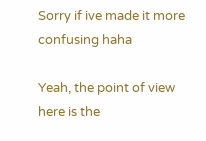Sorry if ive made it more confusing haha

Yeah, the point of view here is the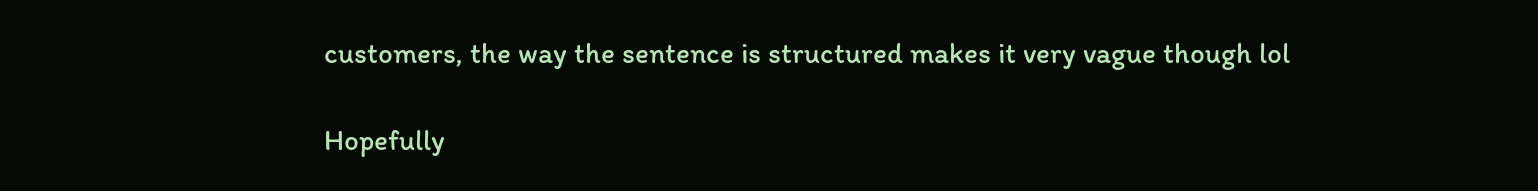customers, the way the sentence is structured makes it very vague though lol

Hopefully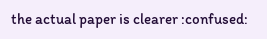the actual paper is clearer :confused: